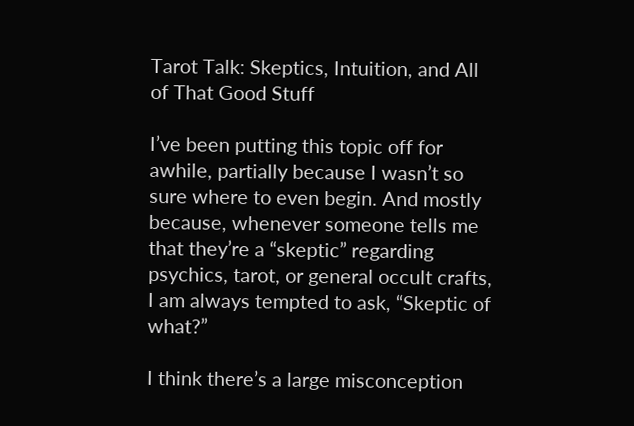Tarot Talk: Skeptics, Intuition, and All of That Good Stuff

I’ve been putting this topic off for awhile, partially because I wasn’t so sure where to even begin. And mostly because, whenever someone tells me that they’re a “skeptic” regarding psychics, tarot, or general occult crafts, I am always tempted to ask, “Skeptic of what?”

I think there’s a large misconception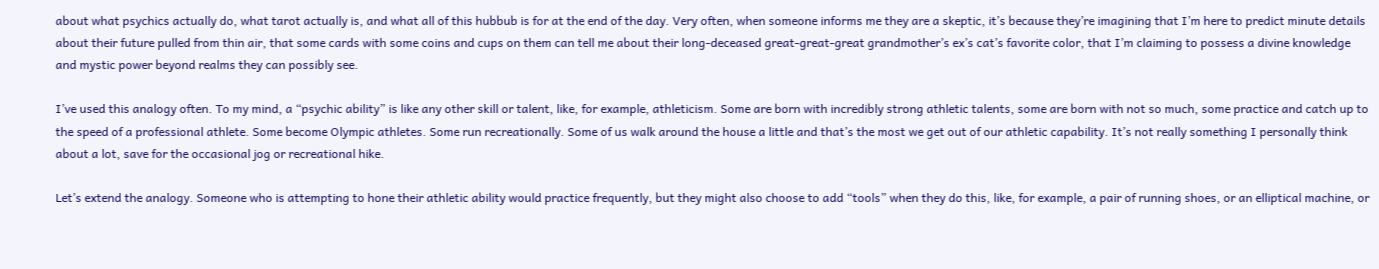about what psychics actually do, what tarot actually is, and what all of this hubbub is for at the end of the day. Very often, when someone informs me they are a skeptic, it’s because they’re imagining that I’m here to predict minute details about their future pulled from thin air, that some cards with some coins and cups on them can tell me about their long-deceased great-great-great grandmother’s ex’s cat’s favorite color, that I’m claiming to possess a divine knowledge and mystic power beyond realms they can possibly see.

I’ve used this analogy often. To my mind, a “psychic ability” is like any other skill or talent, like, for example, athleticism. Some are born with incredibly strong athletic talents, some are born with not so much, some practice and catch up to the speed of a professional athlete. Some become Olympic athletes. Some run recreationally. Some of us walk around the house a little and that’s the most we get out of our athletic capability. It’s not really something I personally think about a lot, save for the occasional jog or recreational hike.

Let’s extend the analogy. Someone who is attempting to hone their athletic ability would practice frequently, but they might also choose to add “tools” when they do this, like, for example, a pair of running shoes, or an elliptical machine, or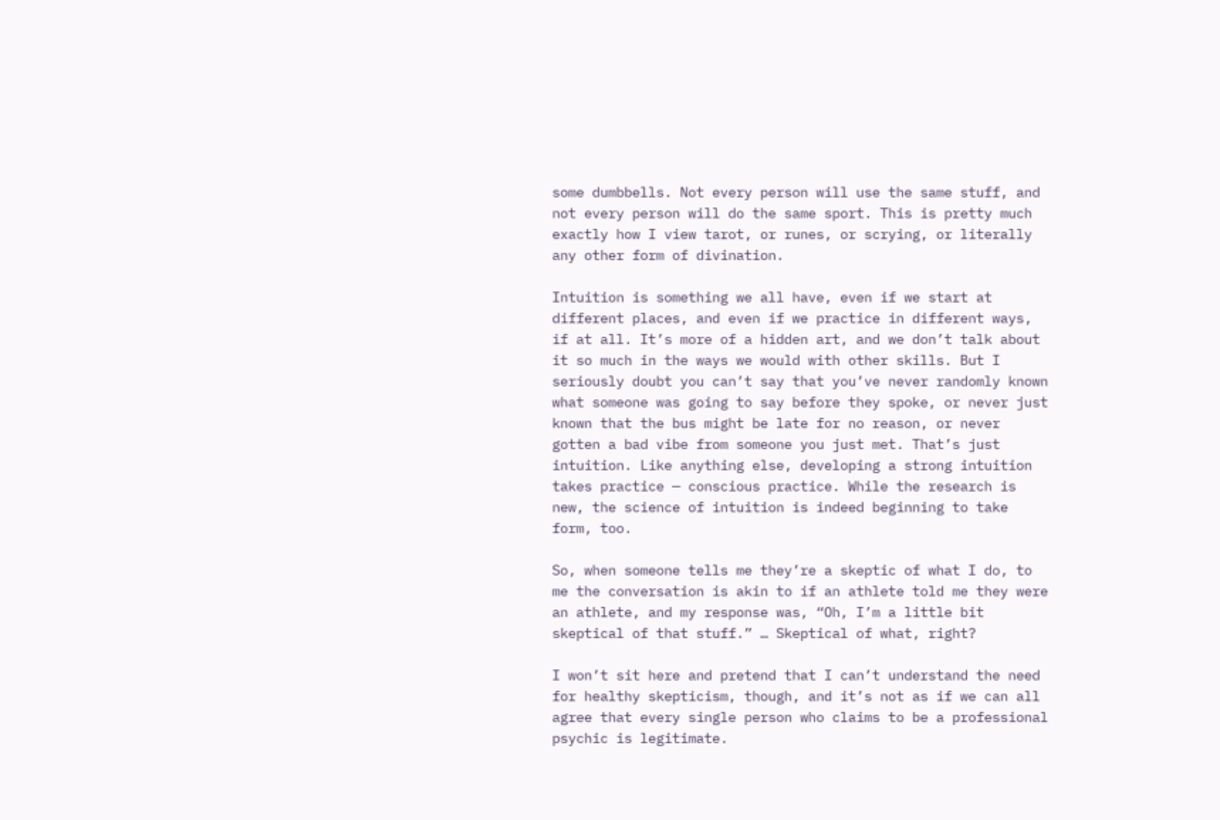some dumbbells. Not every person will use the same stuff, and not every person will do the same sport. This is pretty much exactly how I view tarot, or runes, or scrying, or literally any other form of divination.

Intuition is something we all have, even if we start at different places, and even if we practice in different ways, if at all. It’s more of a hidden art, and we don’t talk about it so much in the ways we would with other skills. But I seriously doubt you can’t say that you’ve never randomly known what someone was going to say before they spoke, or never just known that the bus might be late for no reason, or never gotten a bad vibe from someone you just met. That’s just intuition. Like anything else, developing a strong intuition takes practice — conscious practice. While the research is new, the science of intuition is indeed beginning to take form, too.

So, when someone tells me they’re a skeptic of what I do, to me the conversation is akin to if an athlete told me they were an athlete, and my response was, “Oh, I’m a little bit skeptical of that stuff.” … Skeptical of what, right?

I won’t sit here and pretend that I can’t understand the need for healthy skepticism, though, and it’s not as if we can all agree that every single person who claims to be a professional psychic is legitimate.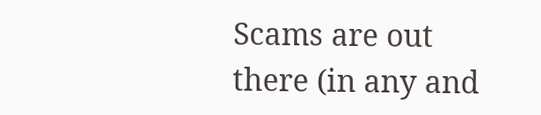Scams are out there (in any and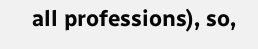all professions), so,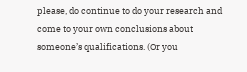please, do continue to do your research and come to your own conclusions about someone’s qualifications. (Or you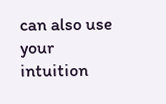can also use your intuition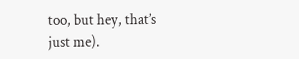too, but hey, that’s just me).